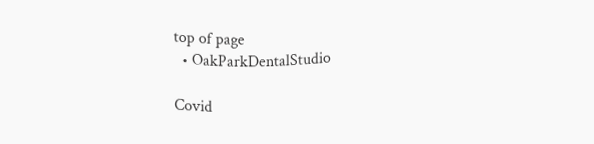top of page
  • OakParkDentalStudio

Covid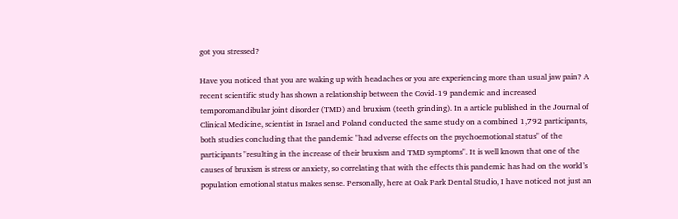got you stressed?

Have you noticed that you are waking up with headaches or you are experiencing more than usual jaw pain? A recent scientific study has shown a relationship between the Covid-19 pandemic and increased temporomandibular joint disorder (TMD) and bruxism (teeth grinding). In a article published in the Journal of Clinical Medicine, scientist in Israel and Poland conducted the same study on a combined 1,792 participants, both studies concluding that the pandemic "had adverse effects on the psychoemotional status" of the participants "resulting in the increase of their bruxism and TMD symptoms". It is well known that one of the causes of bruxism is stress or anxiety, so correlating that with the effects this pandemic has had on the world’s population emotional status makes sense. Personally, here at Oak Park Dental Studio, I have noticed not just an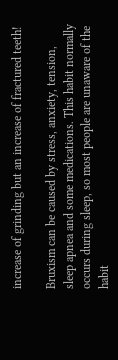increase of grinding but an increase of fractured teeth!

Bruxism can be caused by stress, anxiety, tension, sleep apnea and some medications. This habit normally occurs during sleep, so most people are unaware of the habit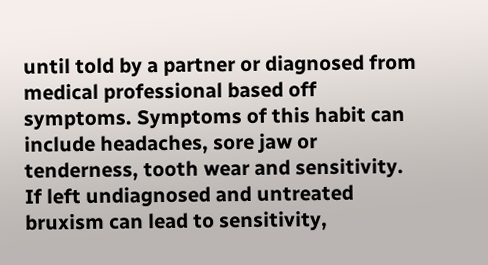until told by a partner or diagnosed from medical professional based off symptoms. Symptoms of this habit can include headaches, sore jaw or tenderness, tooth wear and sensitivity. If left undiagnosed and untreated bruxism can lead to sensitivity,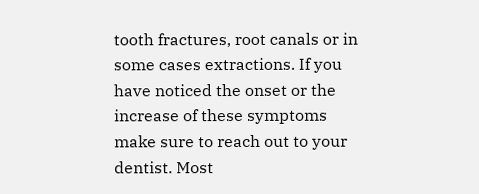tooth fractures, root canals or in some cases extractions. If you have noticed the onset or the increase of these symptoms make sure to reach out to your dentist. Most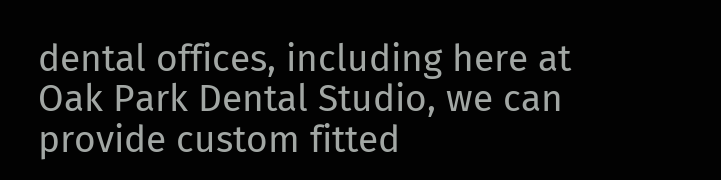dental offices, including here at Oak Park Dental Studio, we can provide custom fitted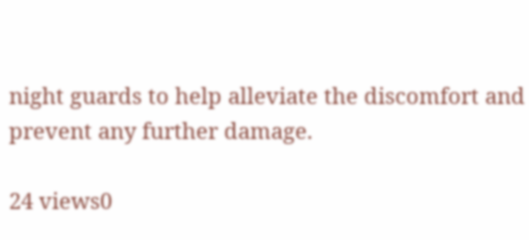night guards to help alleviate the discomfort and prevent any further damage.

24 views0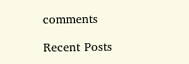comments

Recent Posts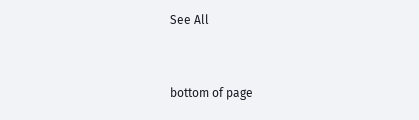See All


bottom of page